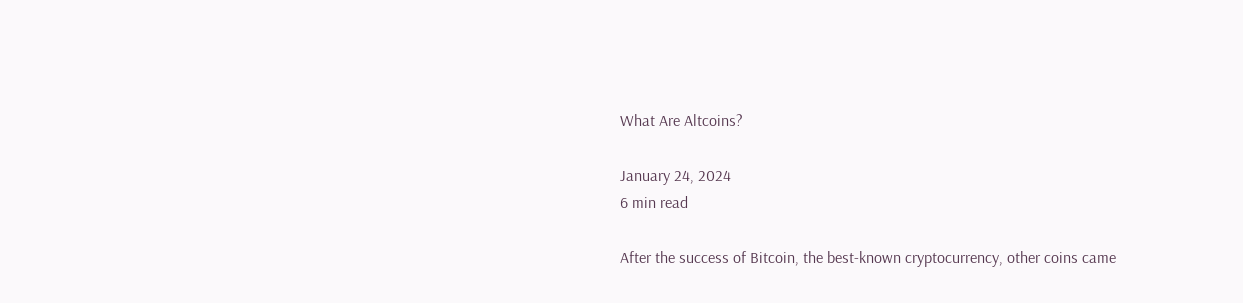What Are Altcoins?

January 24, 2024
6 min read

After the success of Bitcoin, the best-known cryptocurrency, other coins came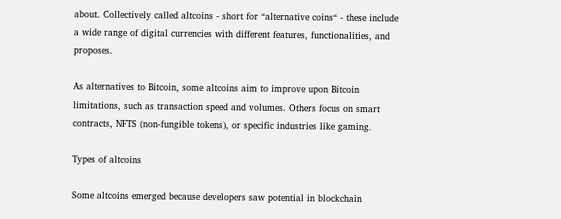about. Collectively called altcoins - short for “alternative coins“ - these include a wide range of digital currencies with different features, functionalities, and proposes.

As alternatives to Bitcoin, some altcoins aim to improve upon Bitcoin limitations, such as transaction speed and volumes. Others focus on smart contracts, NFTS (non-fungible tokens), or specific industries like gaming.

Types of altcoins

Some altcoins emerged because developers saw potential in blockchain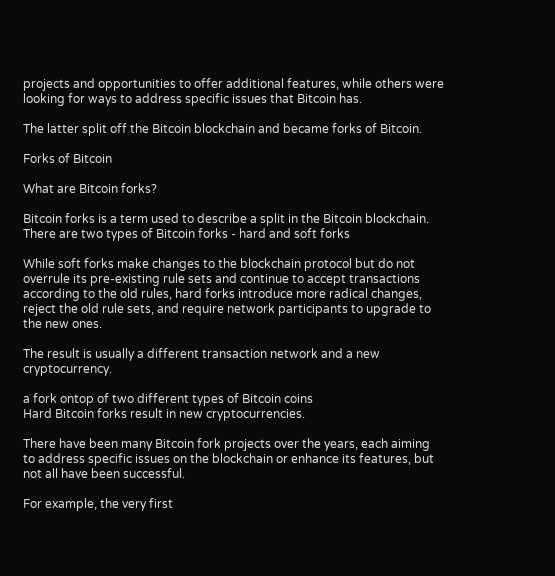projects and opportunities to offer additional features, while others were looking for ways to address specific issues that Bitcoin has.

The latter split off the Bitcoin blockchain and became forks of Bitcoin.

Forks of Bitcoin

What are Bitcoin forks?

Bitcoin forks is a term used to describe a split in the Bitcoin blockchain. There are two types of Bitcoin forks - hard and soft forks

While soft forks make changes to the blockchain protocol but do not overrule its pre-existing rule sets and continue to accept transactions according to the old rules, hard forks introduce more radical changes, reject the old rule sets, and require network participants to upgrade to the new ones.

The result is usually a different transaction network and a new cryptocurrency.

a fork ontop of two different types of Bitcoin coins
Hard Bitcoin forks result in new cryptocurrencies.

There have been many Bitcoin fork projects over the years, each aiming to address specific issues on the blockchain or enhance its features, but not all have been successful.

For example, the very first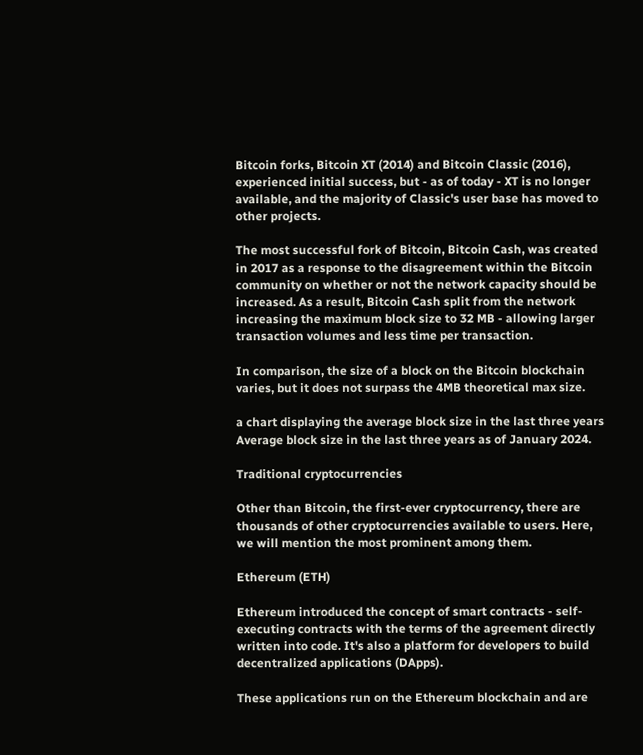Bitcoin forks, Bitcoin XT (2014) and Bitcoin Classic (2016), experienced initial success, but - as of today - XT is no longer available, and the majority of Classic's user base has moved to other projects.

The most successful fork of Bitcoin, Bitcoin Cash, was created in 2017 as a response to the disagreement within the Bitcoin community on whether or not the network capacity should be increased. As a result, Bitcoin Cash split from the network increasing the maximum block size to 32 MB - allowing larger transaction volumes and less time per transaction.

In comparison, the size of a block on the Bitcoin blockchain varies, but it does not surpass the 4MB theoretical max size.

a chart displaying the average block size in the last three years
Average block size in the last three years as of January 2024.

Traditional cryptocurrencies

Other than Bitcoin, the first-ever cryptocurrency, there are thousands of other cryptocurrencies available to users. Here, we will mention the most prominent among them.

Ethereum (ETH)

Ethereum introduced the concept of smart contracts - self-executing contracts with the terms of the agreement directly written into code. It's also a platform for developers to build decentralized applications (DApps).

These applications run on the Ethereum blockchain and are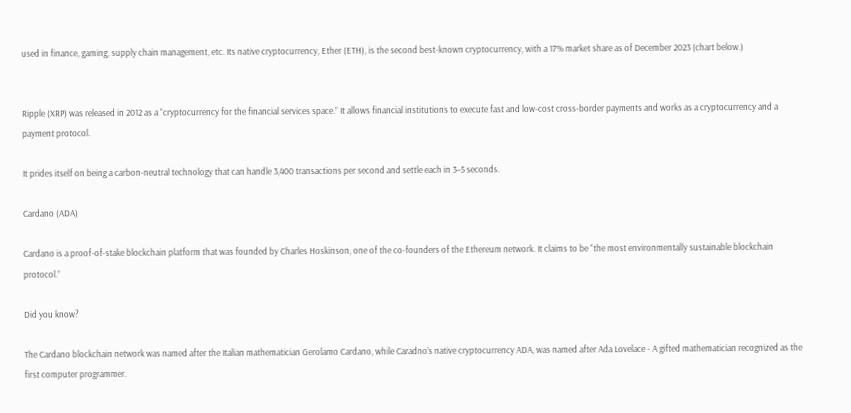used in finance, gaming, supply chain management, etc. Its native cryptocurrency, Ether (ETH), is the second best-known cryptocurrency, with a 17% market share as of December 2023 (chart below.)


Ripple (XRP) was released in 2012 as a “cryptocurrency for the financial services space.” It allows financial institutions to execute fast and low-cost cross-border payments and works as a cryptocurrency and a payment protocol.

It prides itself on being a carbon-neutral technology that can handle 3,400 transactions per second and settle each in 3–5 seconds.

Cardano (ADA)

Cardano is a proof-of-stake blockchain platform that was founded by Charles Hoskinson, one of the co-founders of the Ethereum network. It claims to be “the most environmentally sustainable blockchain protocol.”

Did you know?

The Cardano blockchain network was named after the Italian mathematician Gerolamo Cardano, while Caradno’s native cryptocurrency ADA, was named after Ada Lovelace - A gifted mathematician recognized as the first computer programmer.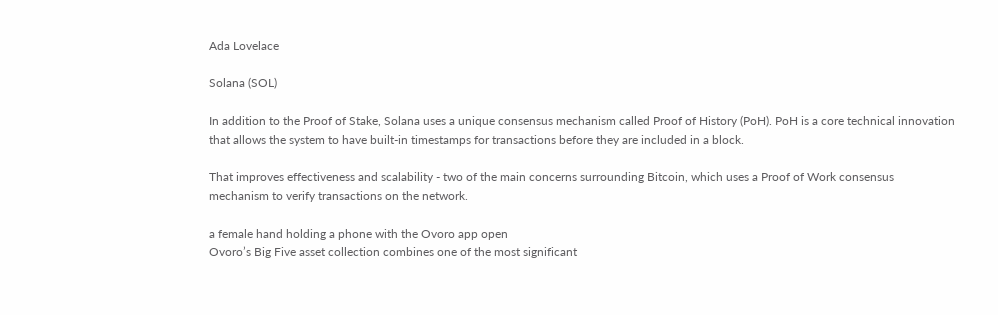Ada Lovelace

Solana (SOL)

In addition to the Proof of Stake, Solana uses a unique consensus mechanism called Proof of History (PoH). PoH is a core technical innovation that allows the system to have built-in timestamps for transactions before they are included in a block.

That improves effectiveness and scalability - two of the main concerns surrounding Bitcoin, which uses a Proof of Work consensus mechanism to verify transactions on the network.

a female hand holding a phone with the Ovoro app open
Ovoro’s Big Five asset collection combines one of the most significant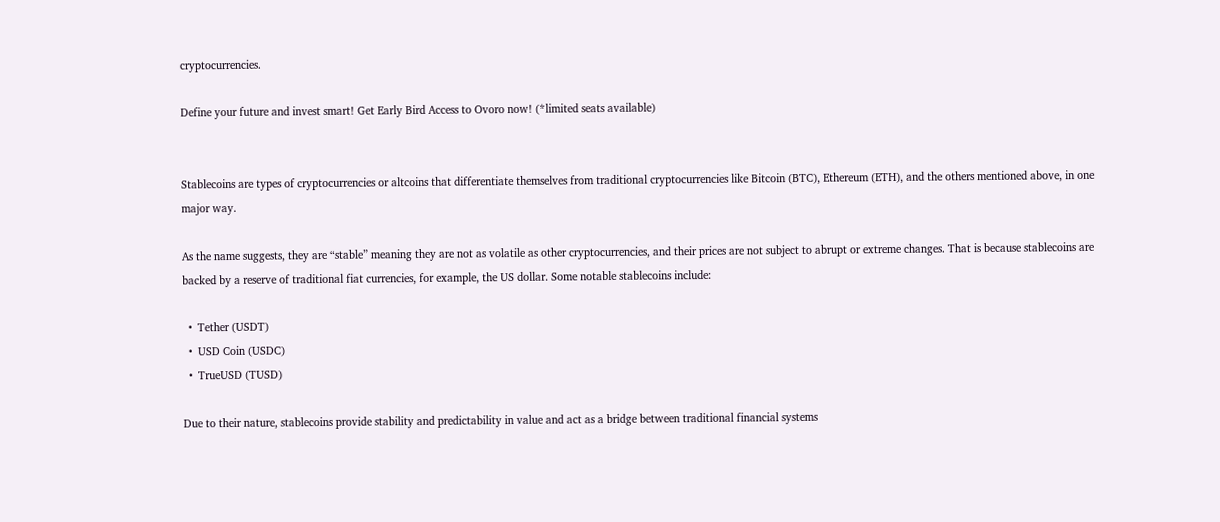cryptocurrencies.

Define your future and invest smart! Get Early Bird Access to Ovoro now! (*limited seats available)


Stablecoins are types of cryptocurrencies or altcoins that differentiate themselves from traditional cryptocurrencies like Bitcoin (BTC), Ethereum (ETH), and the others mentioned above, in one major way.

As the name suggests, they are “stable” meaning they are not as volatile as other cryptocurrencies, and their prices are not subject to abrupt or extreme changes. That is because stablecoins are backed by a reserve of traditional fiat currencies, for example, the US dollar. Some notable stablecoins include:

  •  Tether (USDT)
  •  USD Coin (USDC)
  •  TrueUSD (TUSD)

Due to their nature, stablecoins provide stability and predictability in value and act as a bridge between traditional financial systems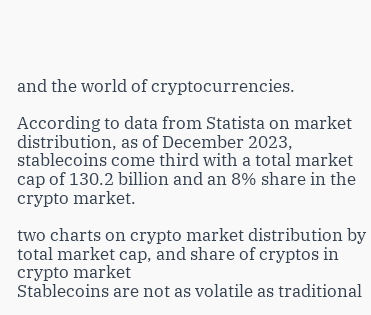and the world of cryptocurrencies.

According to data from Statista on market distribution, as of December 2023, stablecoins come third with a total market cap of 130.2 billion and an 8% share in the crypto market.

two charts on crypto market distribution by total market cap, and share of cryptos in crypto market
Stablecoins are not as volatile as traditional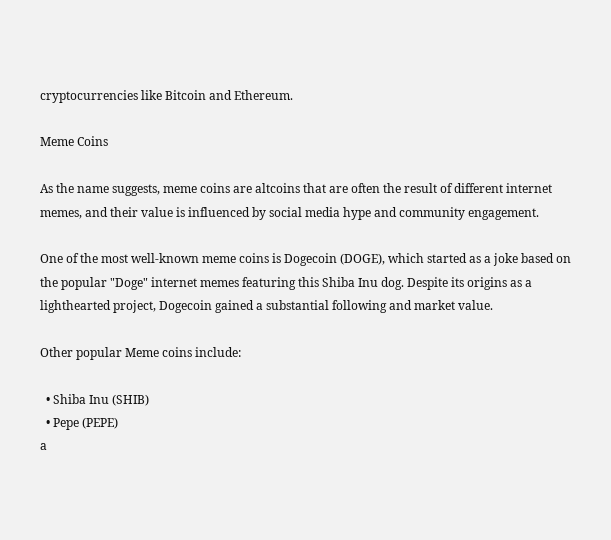cryptocurrencies like Bitcoin and Ethereum.

Meme Coins

As the name suggests, meme coins are altcoins that are often the result of different internet memes, and their value is influenced by social media hype and community engagement.

One of the most well-known meme coins is Dogecoin (DOGE), which started as a joke based on the popular "Doge" internet memes featuring this Shiba Inu dog. Despite its origins as a lighthearted project, Dogecoin gained a substantial following and market value.

Other popular Meme coins include:

  • Shiba Inu (SHIB)
  • Pepe (PEPE)
a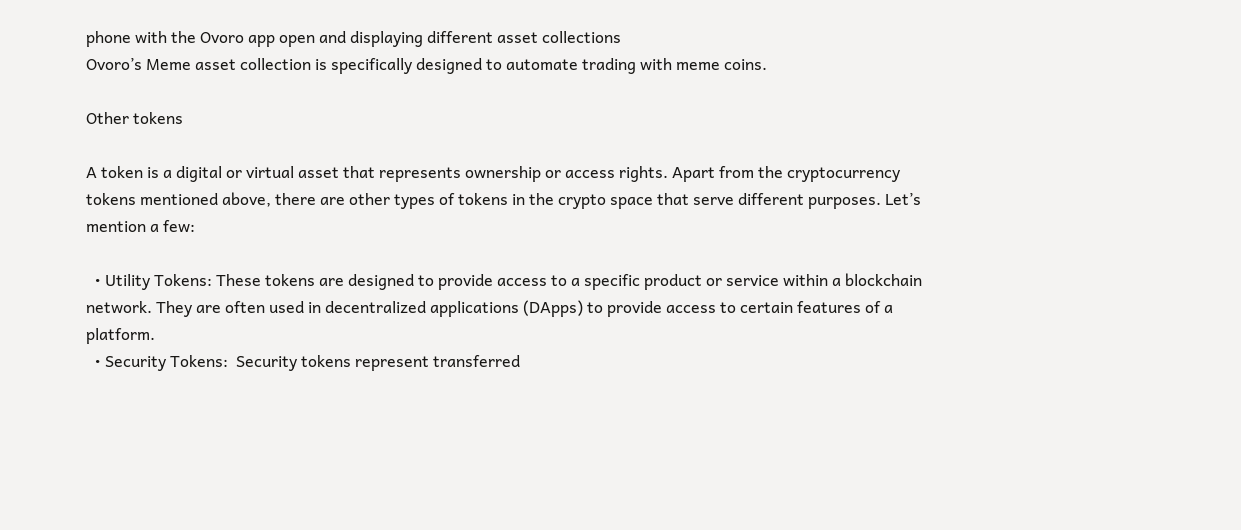phone with the Ovoro app open and displaying different asset collections
Ovoro’s Meme asset collection is specifically designed to automate trading with meme coins.

Other tokens

A token is a digital or virtual asset that represents ownership or access rights. Apart from the cryptocurrency tokens mentioned above, there are other types of tokens in the crypto space that serve different purposes. Let’s mention a few:

  • Utility Tokens: These tokens are designed to provide access to a specific product or service within a blockchain network. They are often used in decentralized applications (DApps) to provide access to certain features of a platform.
  • Security Tokens:  Security tokens represent transferred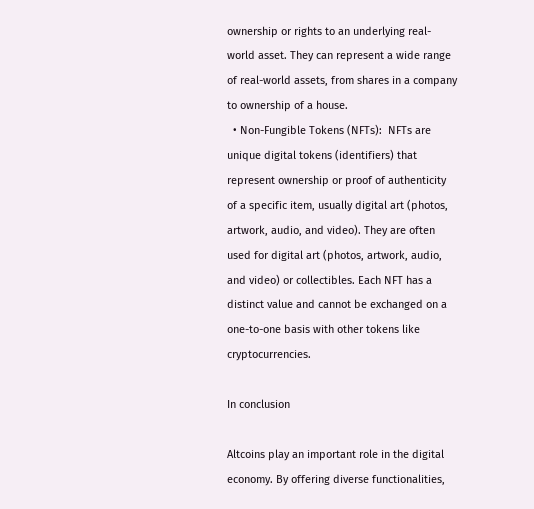ownership or rights to an underlying real-world asset. They can represent a wide range of real-world assets, from shares in a company to ownership of a house.
  • Non-Fungible Tokens (NFTs):  NFTs are unique digital tokens (identifiers) that represent ownership or proof of authenticity of a specific item, usually digital art (photos, artwork, audio, and video). They are often used for digital art (photos, artwork, audio, and video) or collectibles. Each NFT has a distinct value and cannot be exchanged on a one-to-one basis with other tokens like cryptocurrencies.

In conclusion

Altcoins play an important role in the digital economy. By offering diverse functionalities,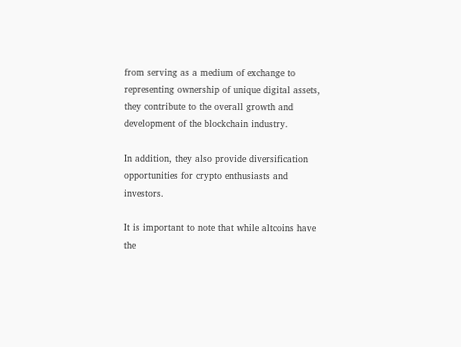from serving as a medium of exchange to representing ownership of unique digital assets, they contribute to the overall growth and development of the blockchain industry.

In addition, they also provide diversification opportunities for crypto enthusiasts and investors.

It is important to note that while altcoins have the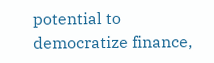potential to democratize finance,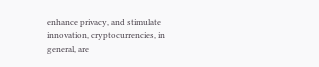enhance privacy, and stimulate innovation, cryptocurrencies, in general, are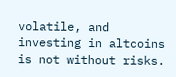volatile, and investing in altcoins is not without risks.